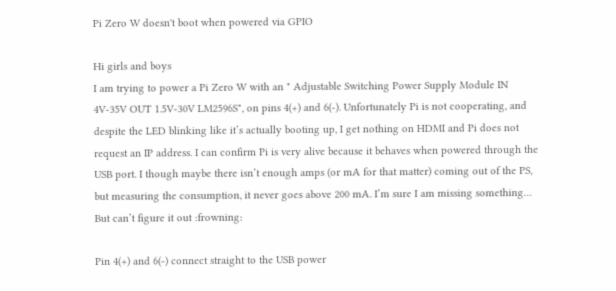Pi Zero W doesn't boot when powered via GPIO

Hi girls and boys
I am trying to power a Pi Zero W with an " Adjustable Switching Power Supply Module IN 4V-35V OUT 1.5V-30V LM2596S", on pins 4(+) and 6(-). Unfortunately Pi is not cooperating, and despite the LED blinking like it’s actually booting up, I get nothing on HDMI and Pi does not request an IP address. I can confirm Pi is very alive because it behaves when powered through the USB port. I though maybe there isn’t enough amps (or mA for that matter) coming out of the PS, but measuring the consumption, it never goes above 200 mA. I’m sure I am missing something… But can’t figure it out :frowning:

Pin 4(+) and 6(-) connect straight to the USB power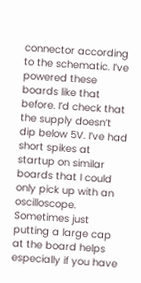connector according to the schematic. I’ve powered these boards like that before. I’d check that the supply doesn’t dip below 5V. I’ve had short spikes at startup on similar boards that I could only pick up with an oscilloscope. Sometimes just putting a large cap at the board helps especially if you have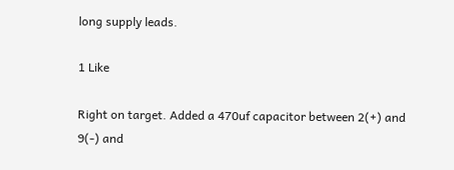long supply leads.

1 Like

Right on target. Added a 470uf capacitor between 2(+) and 9(-) and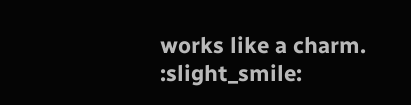works like a charm. :slight_smile: